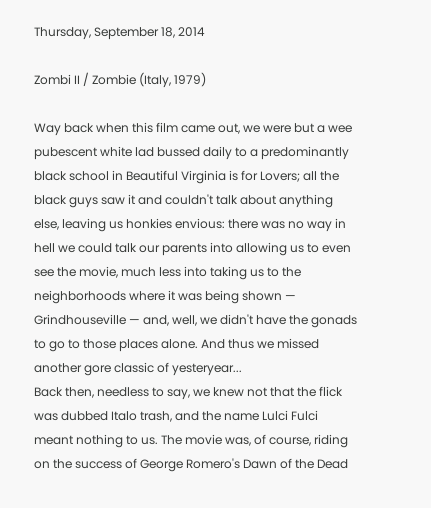Thursday, September 18, 2014

Zombi II / Zombie (Italy, 1979)

Way back when this film came out, we were but a wee pubescent white lad bussed daily to a predominantly black school in Beautiful Virginia is for Lovers; all the black guys saw it and couldn't talk about anything else, leaving us honkies envious: there was no way in hell we could talk our parents into allowing us to even see the movie, much less into taking us to the neighborhoods where it was being shown — Grindhouseville — and, well, we didn't have the gonads to go to those places alone. And thus we missed another gore classic of yesteryear...
Back then, needless to say, we knew not that the flick was dubbed Italo trash, and the name Lulci Fulci meant nothing to us. The movie was, of course, riding on the success of George Romero's Dawn of the Dead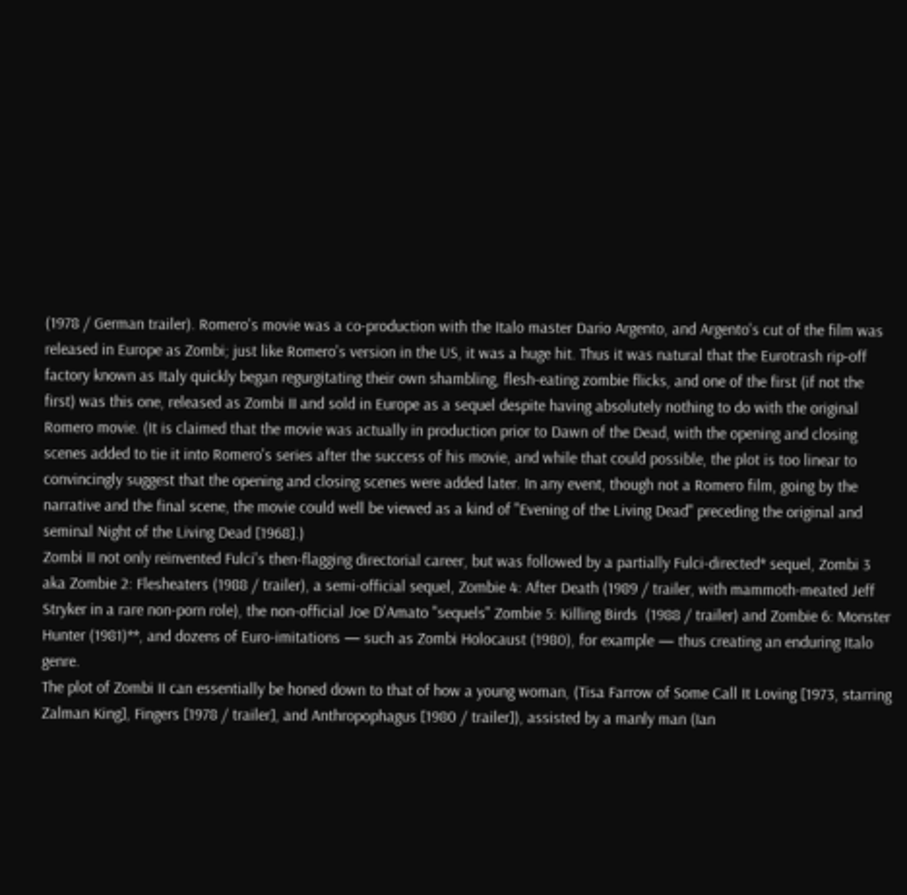(1978 / German trailer). Romero's movie was a co-production with the Italo master Dario Argento, and Argento's cut of the film was released in Europe as Zombi; just like Romero's version in the US, it was a huge hit. Thus it was natural that the Eurotrash rip-off factory known as Italy quickly began regurgitating their own shambling, flesh-eating zombie flicks, and one of the first (if not the first) was this one, released as Zombi II and sold in Europe as a sequel despite having absolutely nothing to do with the original Romero movie. (It is claimed that the movie was actually in production prior to Dawn of the Dead, with the opening and closing scenes added to tie it into Romero's series after the success of his movie, and while that could possible, the plot is too linear to convincingly suggest that the opening and closing scenes were added later. In any event, though not a Romero film, going by the narrative and the final scene, the movie could well be viewed as a kind of "Evening of the Living Dead" preceding the original and seminal Night of the Living Dead [1968].)
Zombi II not only reinvented Fulci's then-flagging directorial career, but was followed by a partially Fulci-directed* sequel, Zombi 3 aka Zombie 2: Flesheaters (1988 / trailer), a semi-official sequel, Zombie 4: After Death (1989 / trailer, with mammoth-meated Jeff Stryker in a rare non-porn role), the non-official Joe D'Amato "sequels" Zombie 5: Killing Birds  (1988 / trailer) and Zombie 6: Monster Hunter (1981)**, and dozens of Euro-imitations — such as Zombi Holocaust (1980), for example — thus creating an enduring Italo genre.
The plot of Zombi II can essentially be honed down to that of how a young woman, (Tisa Farrow of Some Call It Loving [1973, starring Zalman King], Fingers [1978 / trailer], and Anthropophagus [1980 / trailer]), assisted by a manly man (Ian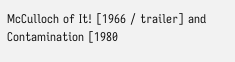McCulloch of It! [1966 / trailer] and Contamination [1980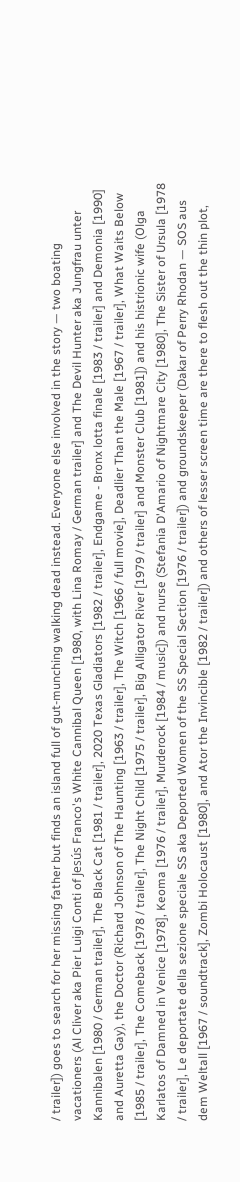/ trailer]) goes to search for her missing father but finds an island full of gut-munching walking dead instead. Everyone else involved in the story — two boating vacationers (Al Cliver aka Pier Luigi Conti of Jesús Franco's White Cannibal Queen [1980, with Lina Romay / German trailer] and The Devil Hunter aka Jungfrau unter Kannibalen [1980 / German trailer], The Black Cat [1981 / trailer], 2020 Texas Gladiators [1982 / trailer], Endgame - Bronx lotta finale [1983 / trailer] and Demonia [1990] and Auretta Gay), the Doctor (Richard Johnson of The Haunting [1963 / trailer], The Witch [1966 / full movie], Deadlier Than the Male [1967 / trailer], What Waits Below [1985 / trailer], The Comeback [1978 / trailer], The Night Child [1975 / trailer], Big Alligator River [1979 / trailer] and Monster Club [1981]) and his histrionic wife (Olga Karlatos of Damned in Venice [1978], Keoma [1976 / trailer], Murderock [1984 / music]) and nurse (Stefania D'Amario of Nightmare City [1980], The Sister of Ursula [1978 / trailer], Le deportate della sezione speciale SS aka Deported Women of the SS Special Section [1976 / trailer]) and groundskeeper (Dakar of Perry Rhodan — SOS aus dem Weltall [1967 / soundtrack], Zombi Holocaust [1980], and Ator the Invincible [1982 / trailer]) and others of lesser screen time are there to flesh out the thin plot,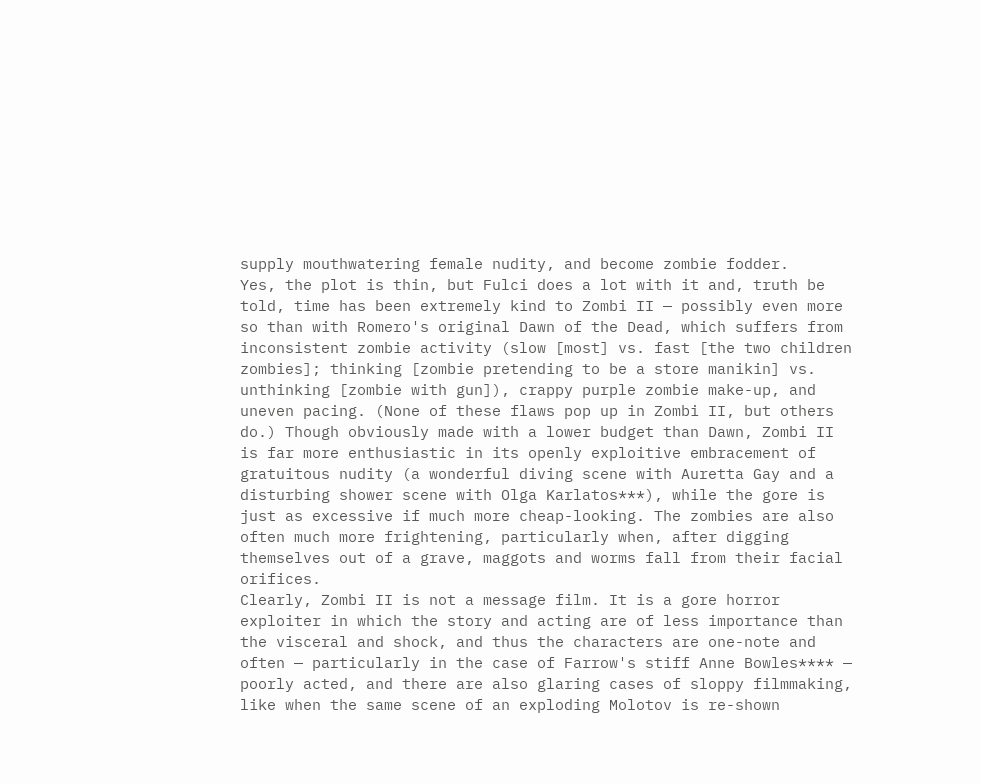supply mouthwatering female nudity, and become zombie fodder.
Yes, the plot is thin, but Fulci does a lot with it and, truth be told, time has been extremely kind to Zombi II — possibly even more so than with Romero's original Dawn of the Dead, which suffers from inconsistent zombie activity (slow [most] vs. fast [the two children zombies]; thinking [zombie pretending to be a store manikin] vs. unthinking [zombie with gun]), crappy purple zombie make-up, and uneven pacing. (None of these flaws pop up in Zombi II, but others do.) Though obviously made with a lower budget than Dawn, Zombi II is far more enthusiastic in its openly exploitive embracement of gratuitous nudity (a wonderful diving scene with Auretta Gay and a disturbing shower scene with Olga Karlatos***), while the gore is just as excessive if much more cheap-looking. The zombies are also often much more frightening, particularly when, after digging themselves out of a grave, maggots and worms fall from their facial orifices.
Clearly, Zombi II is not a message film. It is a gore horror exploiter in which the story and acting are of less importance than the visceral and shock, and thus the characters are one-note and often — particularly in the case of Farrow's stiff Anne Bowles**** — poorly acted, and there are also glaring cases of sloppy filmmaking, like when the same scene of an exploding Molotov is re-shown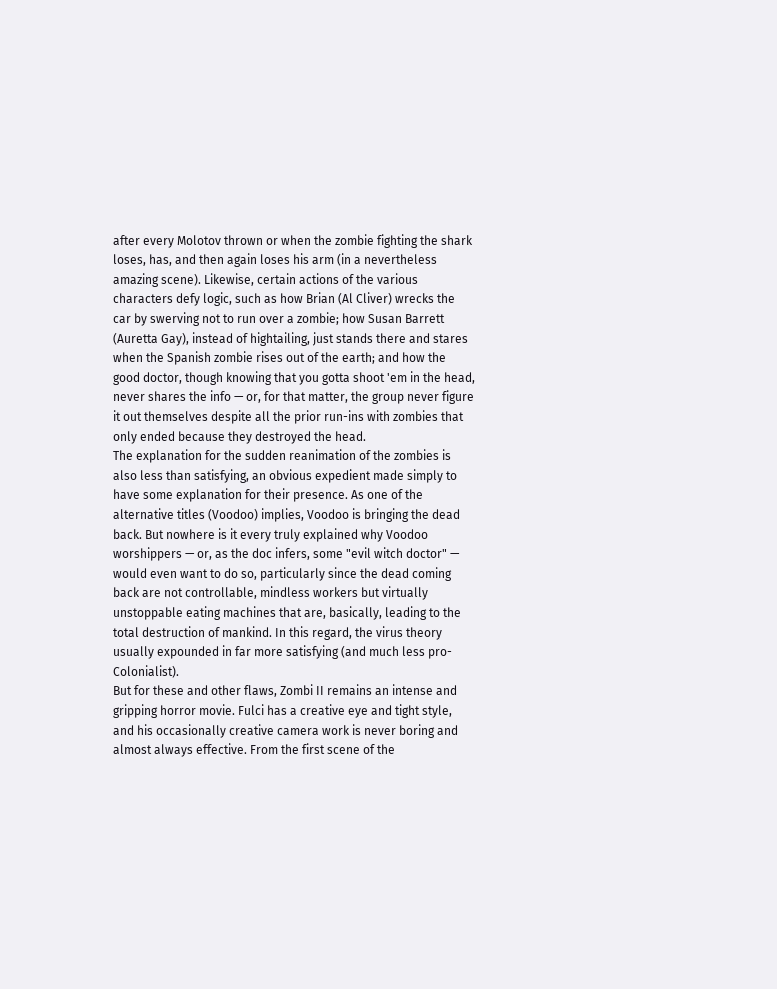after every Molotov thrown or when the zombie fighting the shark loses, has, and then again loses his arm (in a nevertheless amazing scene). Likewise, certain actions of the various characters defy logic, such as how Brian (Al Cliver) wrecks the car by swerving not to run over a zombie; how Susan Barrett (Auretta Gay), instead of hightailing, just stands there and stares when the Spanish zombie rises out of the earth; and how the good doctor, though knowing that you gotta shoot 'em in the head, never shares the info — or, for that matter, the group never figure it out themselves despite all the prior run-ins with zombies that only ended because they destroyed the head.
The explanation for the sudden reanimation of the zombies is also less than satisfying, an obvious expedient made simply to have some explanation for their presence. As one of the alternative titles (Voodoo) implies, Voodoo is bringing the dead back. But nowhere is it every truly explained why Voodoo worshippers — or, as the doc infers, some "evil witch doctor" — would even want to do so, particularly since the dead coming back are not controllable, mindless workers but virtually unstoppable eating machines that are, basically, leading to the total destruction of mankind. In this regard, the virus theory usually expounded in far more satisfying (and much less pro-Colonialist).
But for these and other flaws, Zombi II remains an intense and gripping horror movie. Fulci has a creative eye and tight style, and his occasionally creative camera work is never boring and almost always effective. From the first scene of the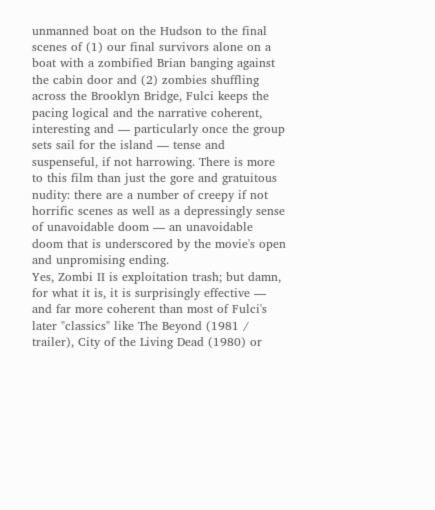unmanned boat on the Hudson to the final scenes of (1) our final survivors alone on a boat with a zombified Brian banging against the cabin door and (2) zombies shuffling across the Brooklyn Bridge, Fulci keeps the pacing logical and the narrative coherent, interesting and — particularly once the group sets sail for the island — tense and suspenseful, if not harrowing. There is more to this film than just the gore and gratuitous nudity: there are a number of creepy if not horrific scenes as well as a depressingly sense of unavoidable doom — an unavoidable doom that is underscored by the movie's open and unpromising ending.
Yes, Zombi II is exploitation trash; but damn, for what it is, it is surprisingly effective — and far more coherent than most of Fulci's later "classics" like The Beyond (1981 / trailer), City of the Living Dead (1980) or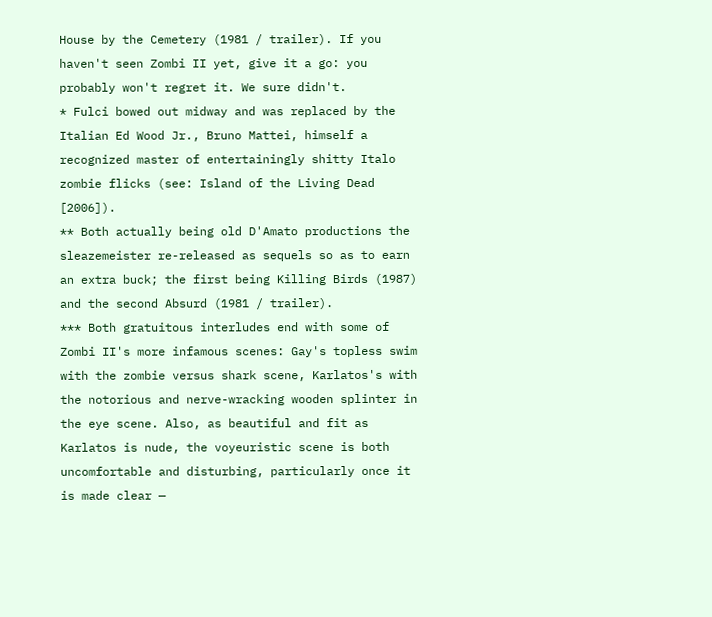House by the Cemetery (1981 / trailer). If you haven't seen Zombi II yet, give it a go: you probably won't regret it. We sure didn't.
* Fulci bowed out midway and was replaced by the Italian Ed Wood Jr., Bruno Mattei, himself a recognized master of entertainingly shitty Italo zombie flicks (see: Island of the Living Dead [2006]).
** Both actually being old D'Amato productions the sleazemeister re-released as sequels so as to earn an extra buck; the first being Killing Birds (1987) and the second Absurd (1981 / trailer).
*** Both gratuitous interludes end with some of Zombi II's more infamous scenes: Gay's topless swim with the zombie versus shark scene, Karlatos's with the notorious and nerve-wracking wooden splinter in the eye scene. Also, as beautiful and fit as Karlatos is nude, the voyeuristic scene is both uncomfortable and disturbing, particularly once it is made clear —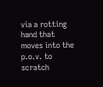via a rotting hand that moves into the p.o.v. to scratch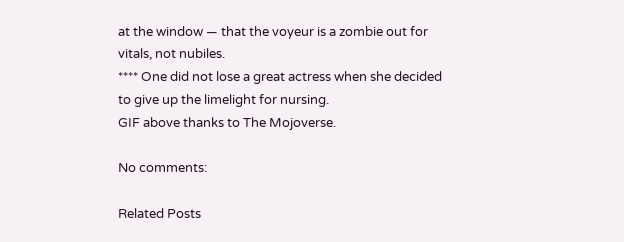at the window — that the voyeur is a zombie out for vitals, not nubiles.
**** One did not lose a great actress when she decided to give up the limelight for nursing.
GIF above thanks to The Mojoverse.

No comments:

Related Posts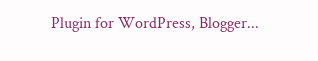Plugin for WordPress, Blogger...